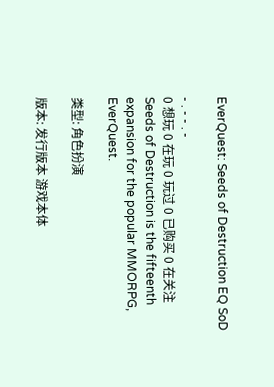EverQuest: Seeds of Destruction EQ SoD

- . - - . -
0 想玩 0 在玩 0 玩过 0 已购买 0 在关注
Seeds of Destruction is the fifteenth expansion for the popular MMORPG, EverQuest.

类型: 角色扮演

版本: 发行版本 游戏本体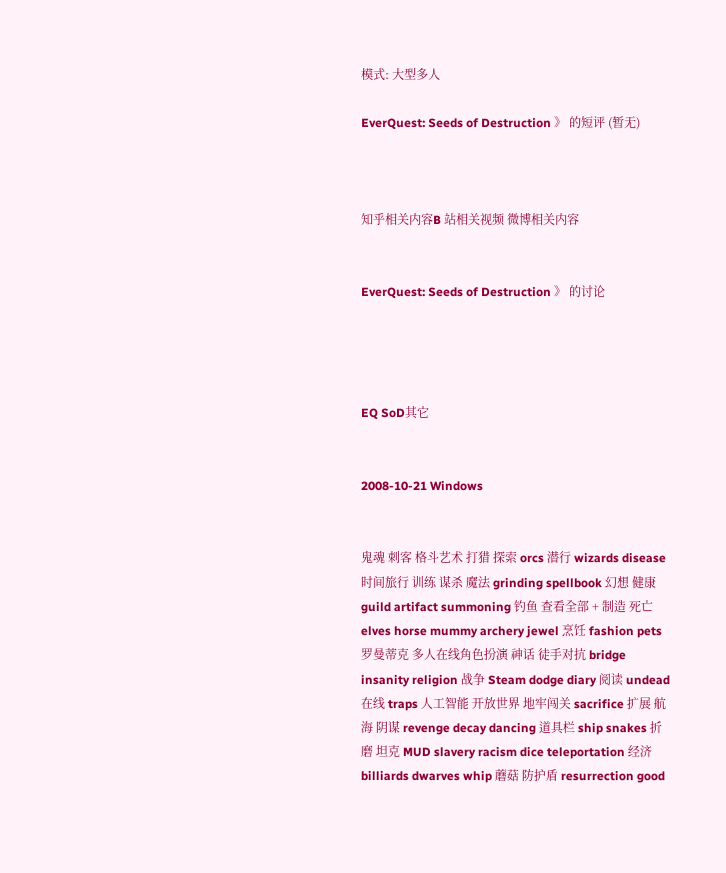模式: 大型多人

EverQuest: Seeds of Destruction 》 的短评 (暂无)



知乎相关内容B 站相关视频 微博相关内容


EverQuest: Seeds of Destruction 》 的讨论




EQ SoD其它


2008-10-21 Windows


鬼魂 刺客 格斗艺术 打猎 探索 orcs 潜行 wizards disease 时间旅行 训练 谋杀 魔法 grinding spellbook 幻想 健康 guild artifact summoning 钓鱼 查看全部 + 制造 死亡 elves horse mummy archery jewel 烹饪 fashion pets 罗曼蒂克 多人在线角色扮演 神话 徒手对抗 bridge insanity religion 战争 Steam dodge diary 阅读 undead 在线 traps 人工智能 开放世界 地牢闯关 sacrifice 扩展 航海 阴谋 revenge decay dancing 道具栏 ship snakes 折磨 坦克 MUD slavery racism dice teleportation 经济 billiards dwarves whip 蘑菇 防护盾 resurrection good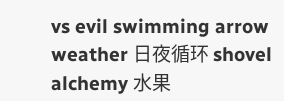vs evil swimming arrow weather 日夜循环 shovel alchemy 水果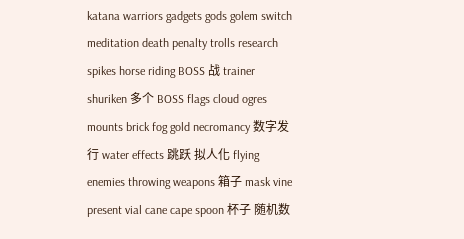katana warriors gadgets gods golem switch meditation death penalty trolls research spikes horse riding BOSS 战 trainer shuriken 多个 BOSS flags cloud ogres mounts brick fog gold necromancy 数字发行 water effects 跳跃 拟人化 flying enemies throwing weapons 箱子 mask vine present vial cane cape spoon 杯子 随机数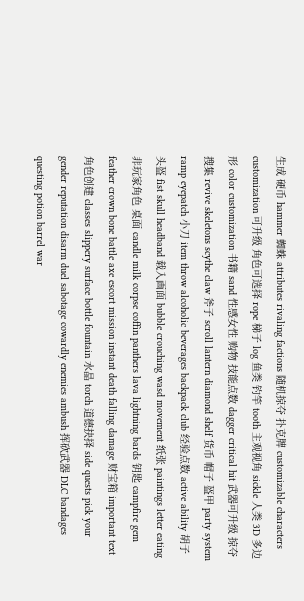生成 硬币 hammer 蜘蛛 attributes rivaling factions 随机掠夺 扑克牌 customizable characters customization 可升级 角色可选择 rope 梯子 log 鱼类 钓竿 tooth 主观视角 sickle 人类 3D 多边形 color customization 书籍 sand 性感女性 购物 技能点数 dagger critical hit 武器可升级 掠夺搜集 revive skeletons scythe claw 斧子 scroll lantern diamond shelf 货币 帽子 盔甲 party system ramp eyepatch 小刀 item throw alcoholic beverages backpack club 经验点数 active ability 胡子 头盔 fist skull headband 载入画面 bubble crouching wasd movement 纸张 paintings letter eating 非玩家角色 桌面 candle milk corpse coffin panthers lava lightning bards 钥匙 campfire gem feather crown bone battle axe escort mission instant death falling damage 财宝箱 important text 角色创建 classes slippery surface bottle fountain 水晶 torch 道德抉择 side quests pick your gender reputation disarm duel sabotage cowardly enemies ambush 挥砍武器 DLC bandages questing potion barrel war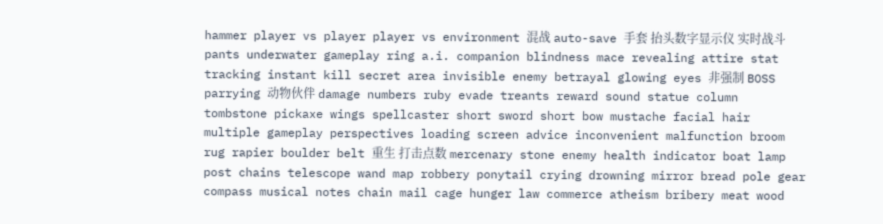hammer player vs player player vs environment 混战 auto-save 手套 抬头数字显示仪 实时战斗 pants underwater gameplay ring a.i. companion blindness mace revealing attire stat tracking instant kill secret area invisible enemy betrayal glowing eyes 非强制 BOSS parrying 动物伙伴 damage numbers ruby evade treants reward sound statue column tombstone pickaxe wings spellcaster short sword short bow mustache facial hair multiple gameplay perspectives loading screen advice inconvenient malfunction broom rug rapier boulder belt 重生 打击点数 mercenary stone enemy health indicator boat lamp post chains telescope wand map robbery ponytail crying drowning mirror bread pole gear compass musical notes chain mail cage hunger law commerce atheism bribery meat wood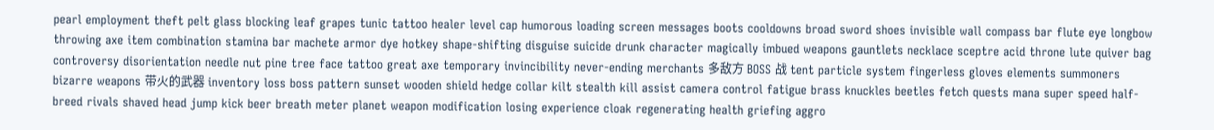pearl employment theft pelt glass blocking leaf grapes tunic tattoo healer level cap humorous loading screen messages boots cooldowns broad sword shoes invisible wall compass bar flute eye longbow throwing axe item combination stamina bar machete armor dye hotkey shape-shifting disguise suicide drunk character magically imbued weapons gauntlets necklace sceptre acid throne lute quiver bag controversy disorientation needle nut pine tree face tattoo great axe temporary invincibility never-ending merchants 多敌方 BOSS 战 tent particle system fingerless gloves elements summoners bizarre weapons 带火的武器 inventory loss boss pattern sunset wooden shield hedge collar kilt stealth kill assist camera control fatigue brass knuckles beetles fetch quests mana super speed half-breed rivals shaved head jump kick beer breath meter planet weapon modification losing experience cloak regenerating health griefing aggro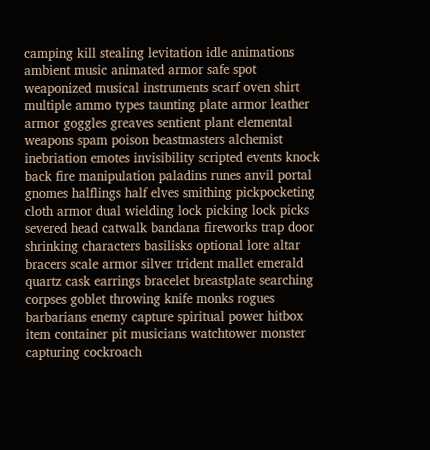camping kill stealing levitation idle animations ambient music animated armor safe spot weaponized musical instruments scarf oven shirt multiple ammo types taunting plate armor leather armor goggles greaves sentient plant elemental weapons spam poison beastmasters alchemist inebriation emotes invisibility scripted events knock back fire manipulation paladins runes anvil portal gnomes halflings half elves smithing pickpocketing cloth armor dual wielding lock picking lock picks severed head catwalk bandana fireworks trap door shrinking characters basilisks optional lore altar bracers scale armor silver trident mallet emerald quartz cask earrings bracelet breastplate searching corpses goblet throwing knife monks rogues barbarians enemy capture spiritual power hitbox item container pit musicians watchtower monster capturing cockroach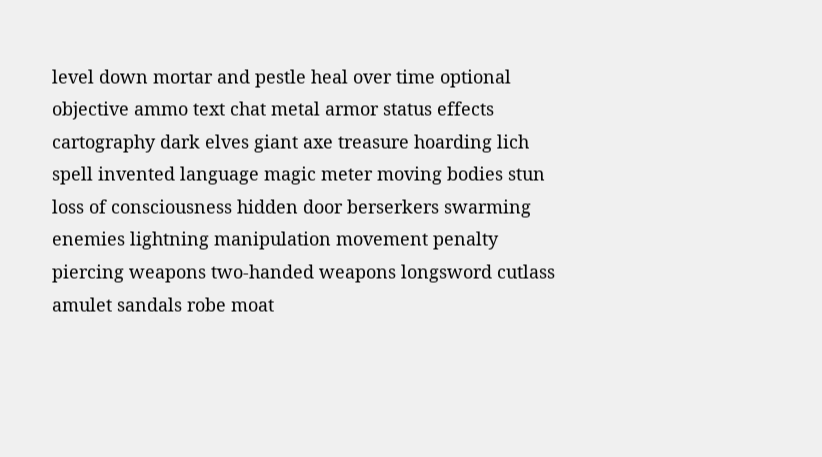level down mortar and pestle heal over time optional objective ammo text chat metal armor status effects cartography dark elves giant axe treasure hoarding lich spell invented language magic meter moving bodies stun loss of consciousness hidden door berserkers swarming enemies lightning manipulation movement penalty piercing weapons two-handed weapons longsword cutlass amulet sandals robe moat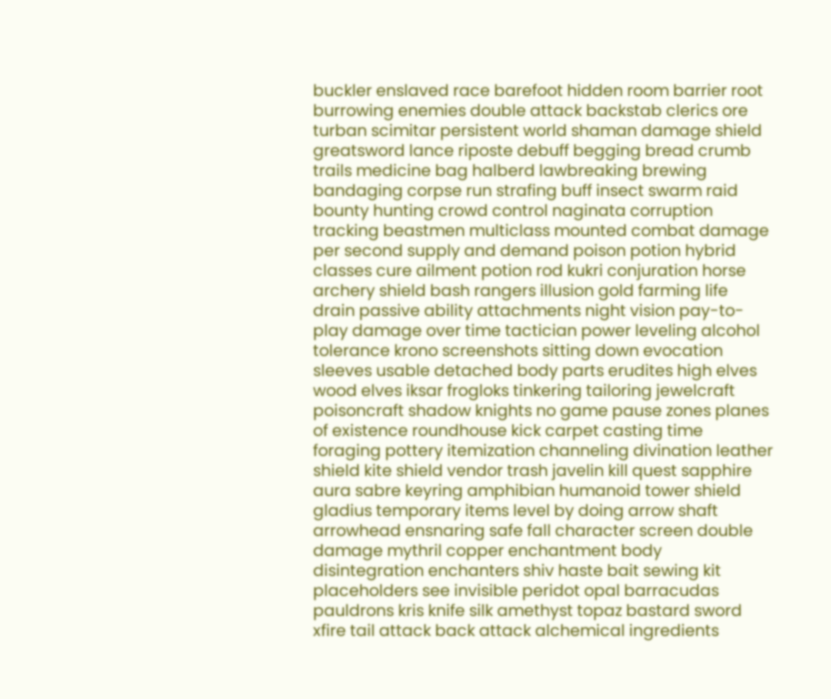buckler enslaved race barefoot hidden room barrier root burrowing enemies double attack backstab clerics ore turban scimitar persistent world shaman damage shield greatsword lance riposte debuff begging bread crumb trails medicine bag halberd lawbreaking brewing bandaging corpse run strafing buff insect swarm raid bounty hunting crowd control naginata corruption tracking beastmen multiclass mounted combat damage per second supply and demand poison potion hybrid classes cure ailment potion rod kukri conjuration horse archery shield bash rangers illusion gold farming life drain passive ability attachments night vision pay-to-play damage over time tactician power leveling alcohol tolerance krono screenshots sitting down evocation sleeves usable detached body parts erudites high elves wood elves iksar frogloks tinkering tailoring jewelcraft poisoncraft shadow knights no game pause zones planes of existence roundhouse kick carpet casting time foraging pottery itemization channeling divination leather shield kite shield vendor trash javelin kill quest sapphire aura sabre keyring amphibian humanoid tower shield gladius temporary items level by doing arrow shaft arrowhead ensnaring safe fall character screen double damage mythril copper enchantment body disintegration enchanters shiv haste bait sewing kit placeholders see invisible peridot opal barracudas pauldrons kris knife silk amethyst topaz bastard sword xfire tail attack back attack alchemical ingredients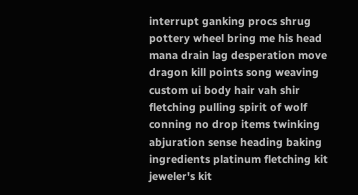interrupt ganking procs shrug pottery wheel bring me his head mana drain lag desperation move dragon kill points song weaving custom ui body hair vah shir fletching pulling spirit of wolf conning no drop items twinking abjuration sense heading baking ingredients platinum fletching kit jeweler's kit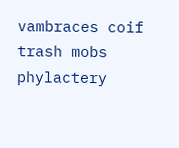vambraces coif trash mobs phylactery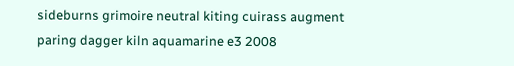sideburns grimoire neutral kiting cuirass augment paring dagger kiln aquamarine e3 2008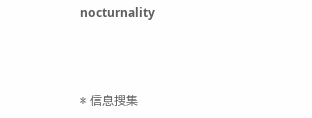nocturnality



* 信息搜集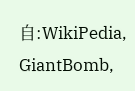自:WikiPedia, GiantBomb,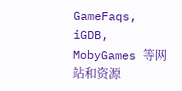GameFaqs, iGDB, MobyGames 等网站和资源